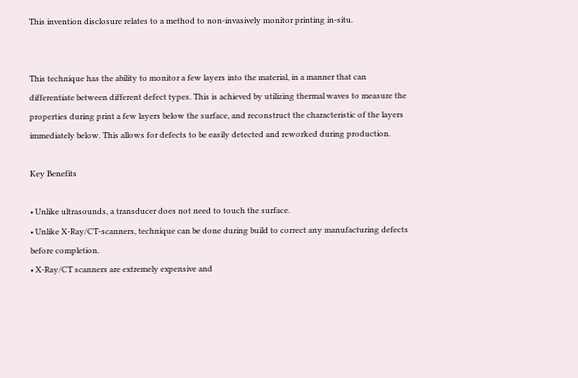This invention disclosure relates to a method to non-invasively monitor printing in-situ.


This technique has the ability to monitor a few layers into the material, in a manner that can differentiate between different defect types. This is achieved by utilizing thermal waves to measure the properties during print a few layers below the surface, and reconstruct the characteristic of the layers immediately below. This allows for defects to be easily detected and reworked during production.

Key Benefits

• Unlike ultrasounds, a transducer does not need to touch the surface.
• Unlike X-Ray/CT-scanners, technique can be done during build to correct any manufacturing defects before completion.
• X-Ray/CT scanners are extremely expensive and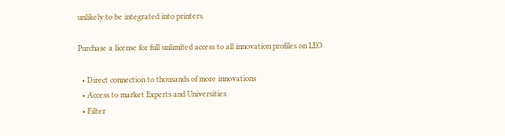unlikely to be integrated into printers.

Purchase a license for full unlimited access to all innovation profiles on LEO

  • Direct connection to thousands of more innovations
  • Access to market Experts and Universities
  • Filter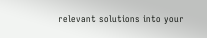relevant solutions into your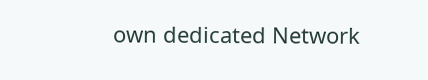own dedicated Network